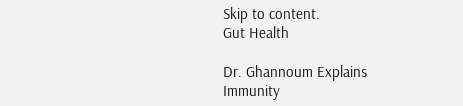Skip to content.
Gut Health

Dr. Ghannoum Explains Immunity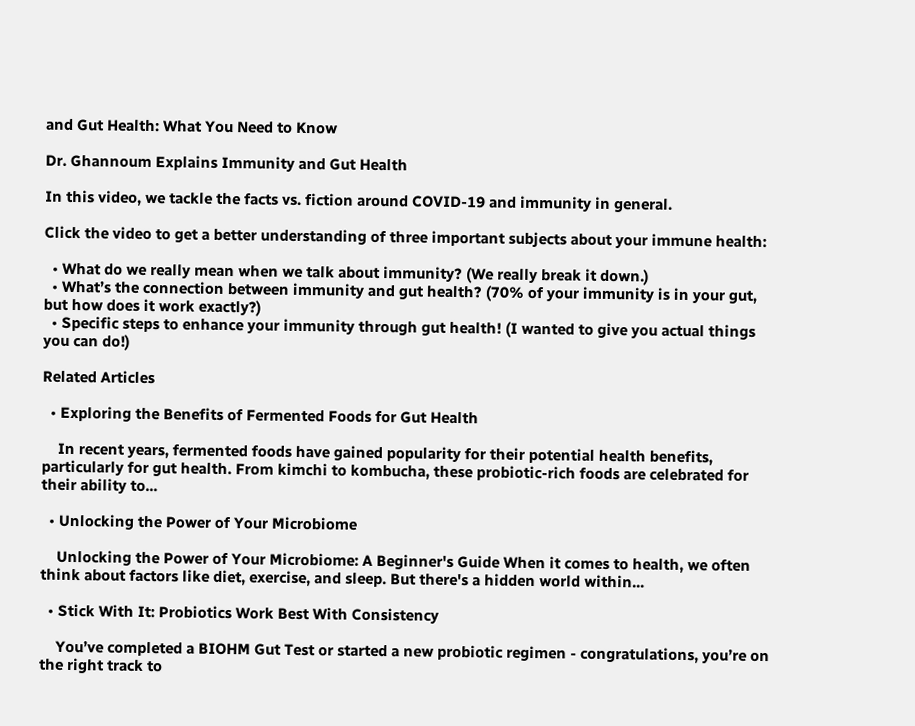and Gut Health: What You Need to Know

Dr. Ghannoum Explains Immunity and Gut Health

In this video, we tackle the facts vs. fiction around COVID-19 and immunity in general.

Click the video to get a better understanding of three important subjects about your immune health:

  • What do we really mean when we talk about immunity? (We really break it down.)
  • What’s the connection between immunity and gut health? (70% of your immunity is in your gut, but how does it work exactly?)
  • Specific steps to enhance your immunity through gut health! (I wanted to give you actual things you can do!)

Related Articles

  • Exploring the Benefits of Fermented Foods for Gut Health

    In recent years, fermented foods have gained popularity for their potential health benefits, particularly for gut health. From kimchi to kombucha, these probiotic-rich foods are celebrated for their ability to...

  • Unlocking the Power of Your Microbiome

    Unlocking the Power of Your Microbiome: A Beginner's Guide When it comes to health, we often think about factors like diet, exercise, and sleep. But there's a hidden world within...

  • Stick With It: Probiotics Work Best With Consistency

    You’ve completed a BIOHM Gut Test or started a new probiotic regimen - congratulations, you’re on the right track to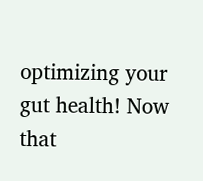optimizing your gut health! Now that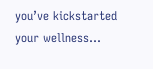you’ve kickstarted your wellness...